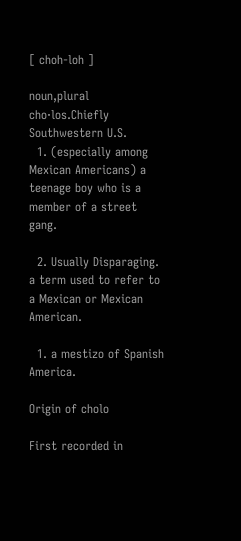[ choh-loh ]

noun,plural cho·los.Chiefly Southwestern U.S.
  1. (especially among Mexican Americans) a teenage boy who is a member of a street gang.

  2. Usually Disparaging. a term used to refer to a Mexican or Mexican American.

  1. a mestizo of Spanish America.

Origin of cholo

First recorded in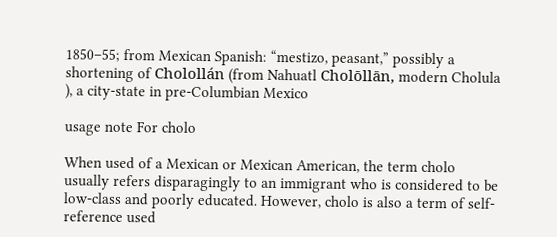1850–55; from Mexican Spanish: “mestizo, peasant,” possibly a shortening of Cholollán (from Nahuatl Cholōllān, modern Cholula ), a city-state in pre-Columbian Mexico

usage note For cholo

When used of a Mexican or Mexican American, the term cholo usually refers disparagingly to an immigrant who is considered to be low-class and poorly educated. However, cholo is also a term of self-reference used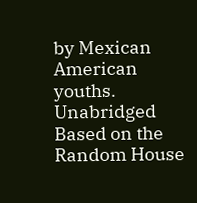by Mexican American youths. Unabridged Based on the Random House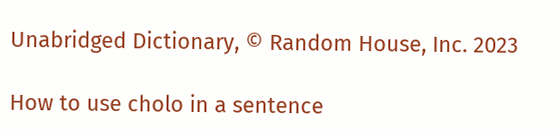Unabridged Dictionary, © Random House, Inc. 2023

How to use cholo in a sentence